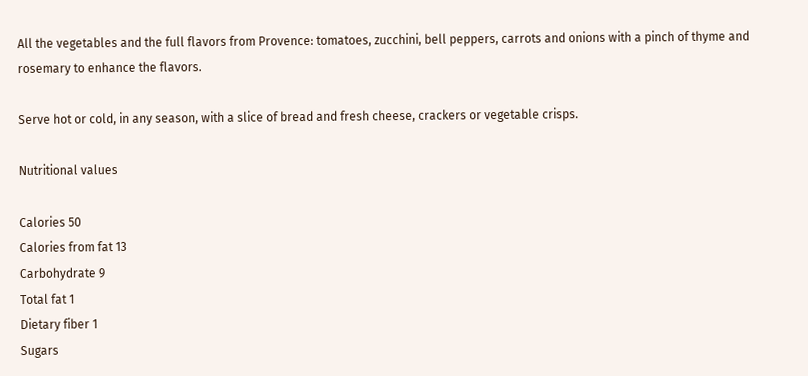All the vegetables and the full flavors from Provence: tomatoes, zucchini, bell peppers, carrots and onions with a pinch of thyme and rosemary to enhance the flavors.

Serve hot or cold, in any season, with a slice of bread and fresh cheese, crackers or vegetable crisps.

Nutritional values

Calories 50
Calories from fat 13
Carbohydrate 9
Total fat 1
Dietary fiber 1
Sugars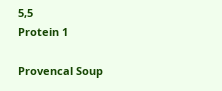5,5
Protein 1

Provencal Soup